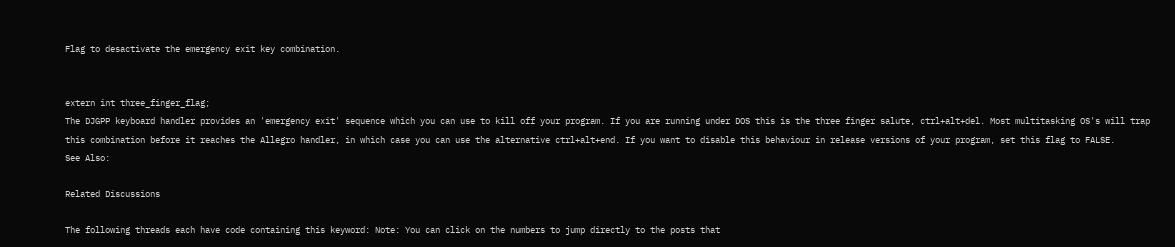Flag to desactivate the emergency exit key combination.


extern int three_finger_flag;
The DJGPP keyboard handler provides an 'emergency exit' sequence which you can use to kill off your program. If you are running under DOS this is the three finger salute, ctrl+alt+del. Most multitasking OS's will trap this combination before it reaches the Allegro handler, in which case you can use the alternative ctrl+alt+end. If you want to disable this behaviour in release versions of your program, set this flag to FALSE.
See Also:

Related Discussions

The following threads each have code containing this keyword: Note: You can click on the numbers to jump directly to the posts that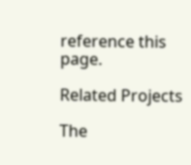reference this page.

Related Projects

The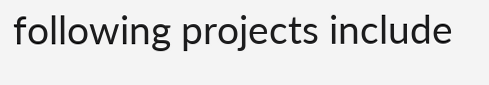following projects include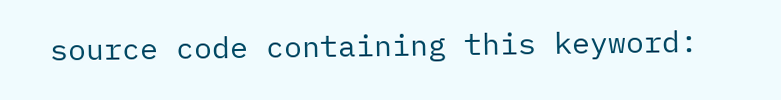source code containing this keyword: